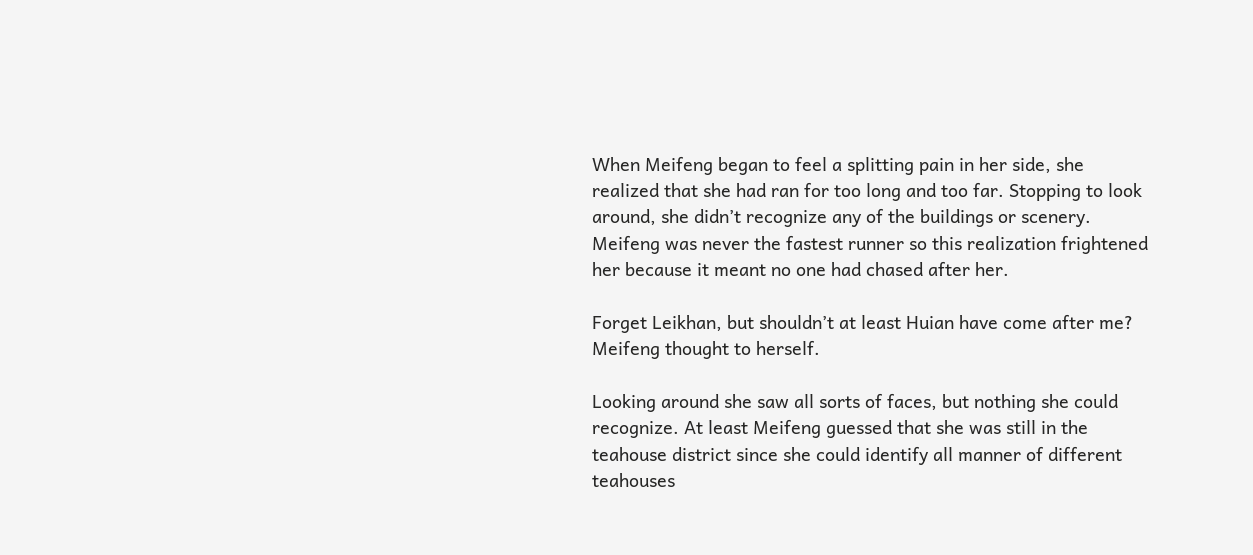When Meifeng began to feel a splitting pain in her side, she realized that she had ran for too long and too far. Stopping to look around, she didn’t recognize any of the buildings or scenery. Meifeng was never the fastest runner so this realization frightened her because it meant no one had chased after her.

Forget Leikhan, but shouldn’t at least Huian have come after me? Meifeng thought to herself.

Looking around she saw all sorts of faces, but nothing she could recognize. At least Meifeng guessed that she was still in the teahouse district since she could identify all manner of different teahouses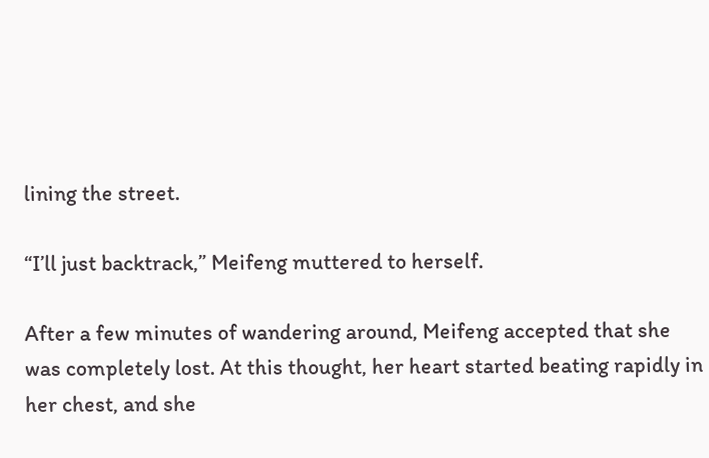lining the street.

“I’ll just backtrack,” Meifeng muttered to herself.

After a few minutes of wandering around, Meifeng accepted that she was completely lost. At this thought, her heart started beating rapidly in her chest, and she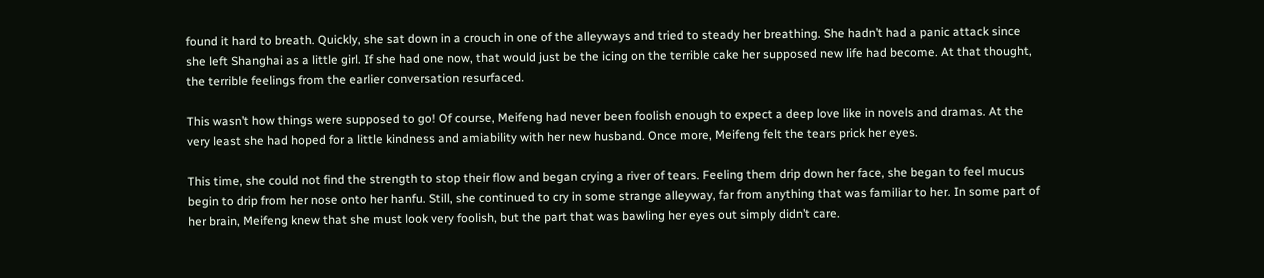found it hard to breath. Quickly, she sat down in a crouch in one of the alleyways and tried to steady her breathing. She hadn’t had a panic attack since she left Shanghai as a little girl. If she had one now, that would just be the icing on the terrible cake her supposed new life had become. At that thought, the terrible feelings from the earlier conversation resurfaced.

This wasn’t how things were supposed to go! Of course, Meifeng had never been foolish enough to expect a deep love like in novels and dramas. At the very least she had hoped for a little kindness and amiability with her new husband. Once more, Meifeng felt the tears prick her eyes.

This time, she could not find the strength to stop their flow and began crying a river of tears. Feeling them drip down her face, she began to feel mucus begin to drip from her nose onto her hanfu. Still, she continued to cry in some strange alleyway, far from anything that was familiar to her. In some part of her brain, Meifeng knew that she must look very foolish, but the part that was bawling her eyes out simply didn’t care.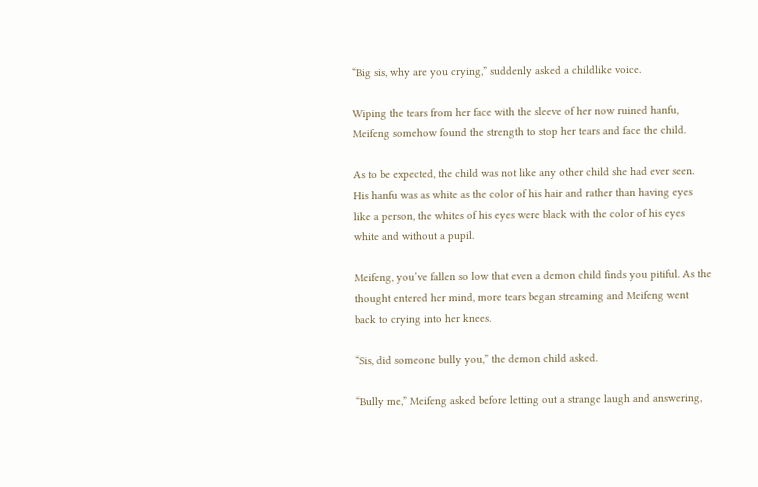“Big sis, why are you crying,” suddenly asked a childlike voice.

Wiping the tears from her face with the sleeve of her now ruined hanfu, Meifeng somehow found the strength to stop her tears and face the child.

As to be expected, the child was not like any other child she had ever seen. His hanfu was as white as the color of his hair and rather than having eyes like a person, the whites of his eyes were black with the color of his eyes white and without a pupil.

Meifeng, you’ve fallen so low that even a demon child finds you pitiful. As the thought entered her mind, more tears began streaming and Meifeng went back to crying into her knees.

“Sis, did someone bully you,” the demon child asked.

“Bully me,” Meifeng asked before letting out a strange laugh and answering,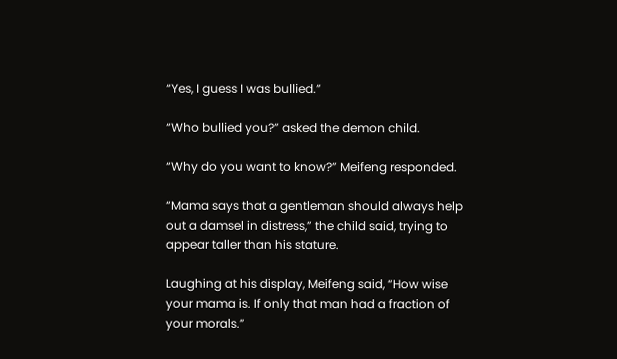“Yes, I guess I was bullied.”

“Who bullied you?” asked the demon child.

“Why do you want to know?” Meifeng responded.

“Mama says that a gentleman should always help out a damsel in distress,” the child said, trying to appear taller than his stature.

Laughing at his display, Meifeng said, “How wise your mama is. If only that man had a fraction of your morals.”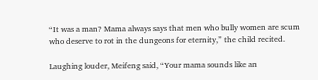“It was a man? Mama always says that men who bully women are scum who deserve to rot in the dungeons for eternity,” the child recited.

Laughing louder, Meifeng said, “Your mama sounds like an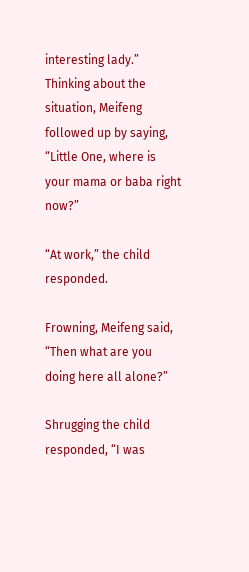interesting lady.” Thinking about the situation, Meifeng followed up by saying, “Little One, where is your mama or baba right now?”

“At work,” the child responded.

Frowning, Meifeng said, “Then what are you doing here all alone?”

Shrugging the child responded, “I was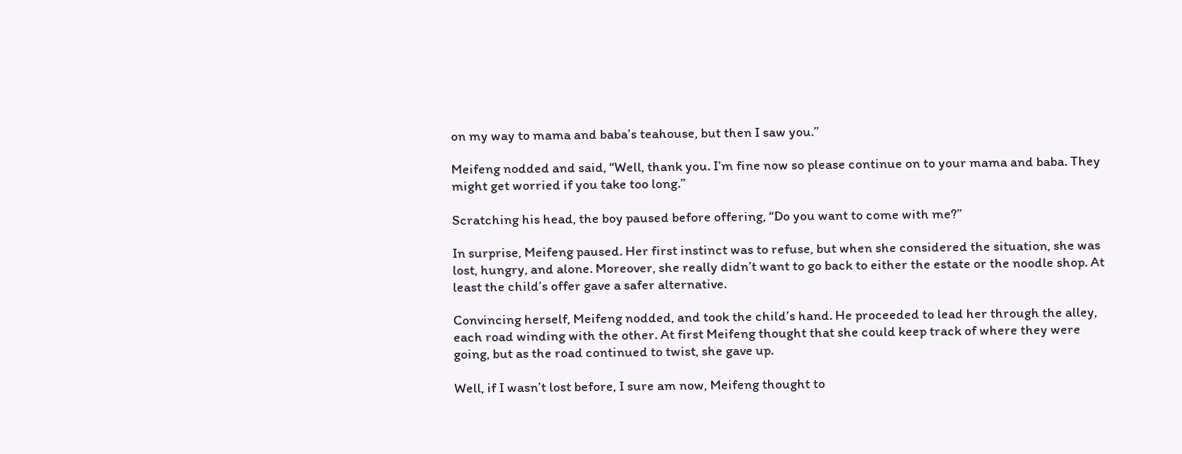on my way to mama and baba’s teahouse, but then I saw you.”

Meifeng nodded and said, “Well, thank you. I’m fine now so please continue on to your mama and baba. They might get worried if you take too long.”

Scratching his head, the boy paused before offering, “Do you want to come with me?”

In surprise, Meifeng paused. Her first instinct was to refuse, but when she considered the situation, she was lost, hungry, and alone. Moreover, she really didn’t want to go back to either the estate or the noodle shop. At least the child’s offer gave a safer alternative.

Convincing herself, Meifeng nodded, and took the child’s hand. He proceeded to lead her through the alley, each road winding with the other. At first Meifeng thought that she could keep track of where they were going, but as the road continued to twist, she gave up.

Well, if I wasn’t lost before, I sure am now, Meifeng thought to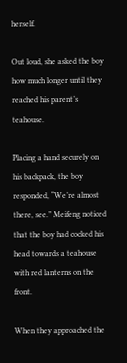herself.

Out loud, she asked the boy how much longer until they reached his parent’s teahouse.

Placing a hand securely on his backpack, the boy responded, “We’re almost there, see.” Meifeng noticed that the boy had cocked his head towards a teahouse with red lanterns on the front.

When they approached the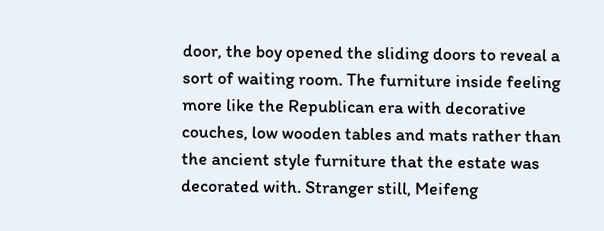door, the boy opened the sliding doors to reveal a sort of waiting room. The furniture inside feeling more like the Republican era with decorative couches, low wooden tables and mats rather than the ancient style furniture that the estate was decorated with. Stranger still, Meifeng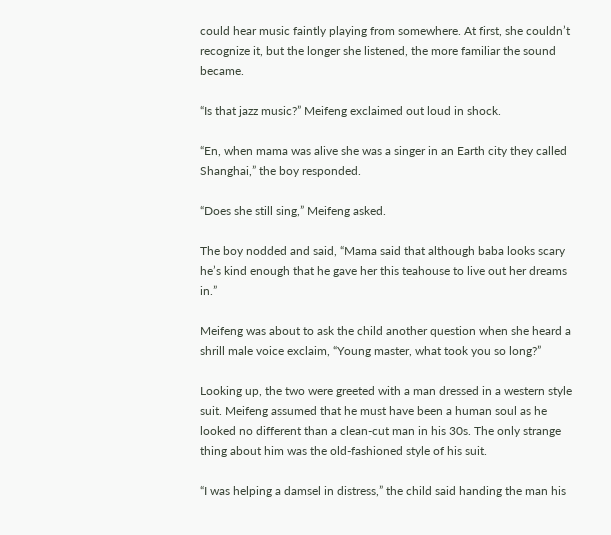could hear music faintly playing from somewhere. At first, she couldn’t recognize it, but the longer she listened, the more familiar the sound became.

“Is that jazz music?” Meifeng exclaimed out loud in shock.

“En, when mama was alive she was a singer in an Earth city they called Shanghai,” the boy responded.

“Does she still sing,” Meifeng asked.

The boy nodded and said, “Mama said that although baba looks scary he’s kind enough that he gave her this teahouse to live out her dreams in.”

Meifeng was about to ask the child another question when she heard a shrill male voice exclaim, “Young master, what took you so long?”

Looking up, the two were greeted with a man dressed in a western style suit. Meifeng assumed that he must have been a human soul as he looked no different than a clean-cut man in his 30s. The only strange thing about him was the old-fashioned style of his suit.

“I was helping a damsel in distress,” the child said handing the man his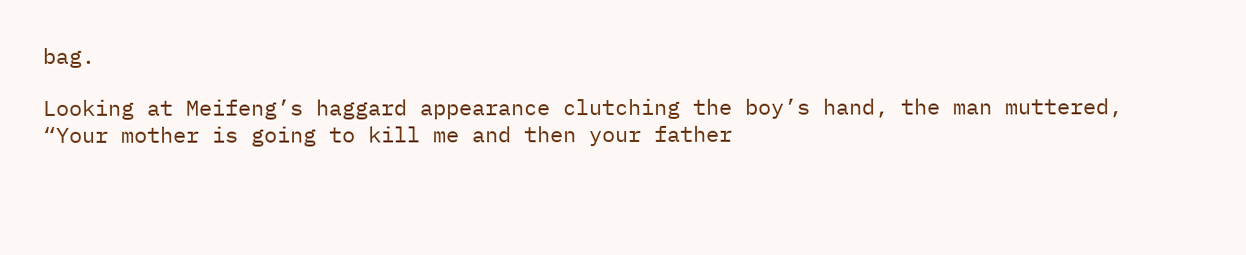bag.

Looking at Meifeng’s haggard appearance clutching the boy’s hand, the man muttered, “Your mother is going to kill me and then your father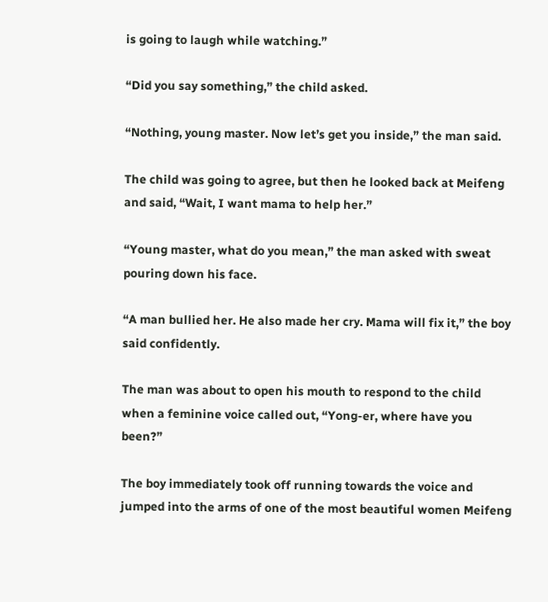is going to laugh while watching.”

“Did you say something,” the child asked.

“Nothing, young master. Now let’s get you inside,” the man said.

The child was going to agree, but then he looked back at Meifeng and said, “Wait, I want mama to help her.”

“Young master, what do you mean,” the man asked with sweat pouring down his face.

“A man bullied her. He also made her cry. Mama will fix it,” the boy said confidently.

The man was about to open his mouth to respond to the child when a feminine voice called out, “Yong-er, where have you been?”

The boy immediately took off running towards the voice and jumped into the arms of one of the most beautiful women Meifeng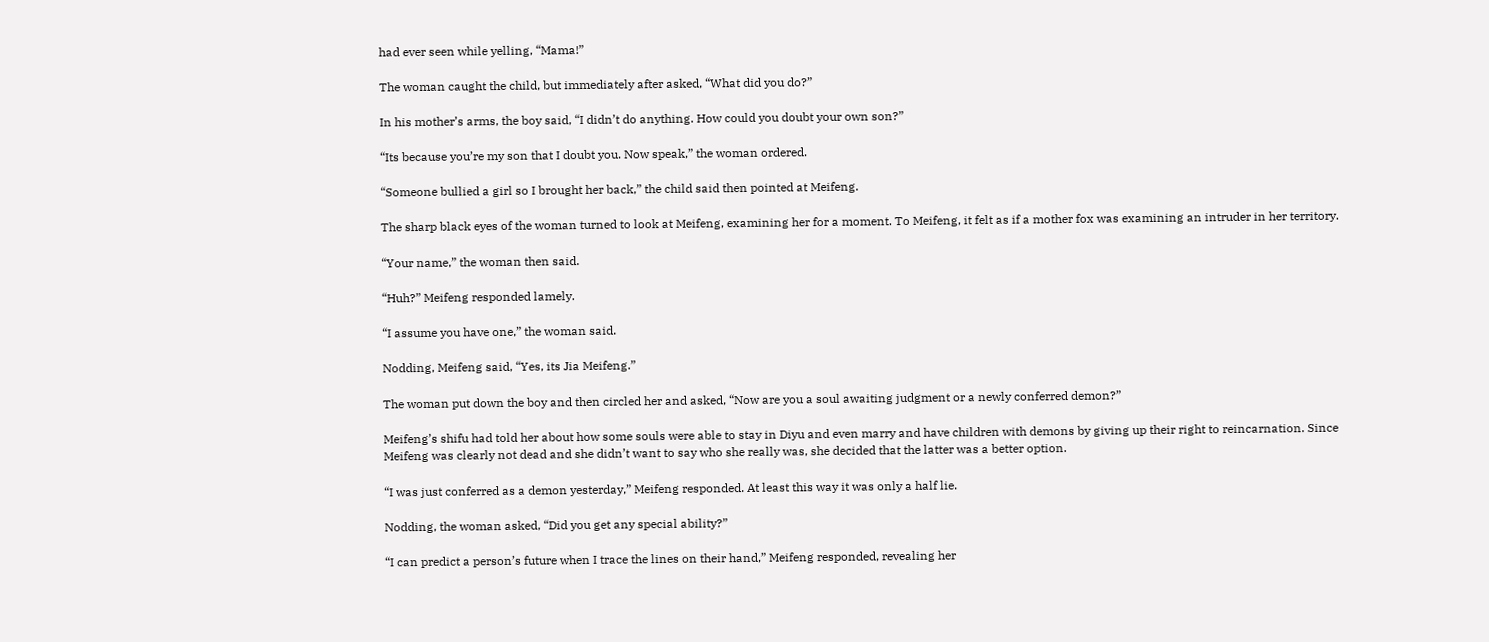had ever seen while yelling, “Mama!”

The woman caught the child, but immediately after asked, “What did you do?”

In his mother’s arms, the boy said, “I didn’t do anything. How could you doubt your own son?”

“Its because you’re my son that I doubt you. Now speak,” the woman ordered.

“Someone bullied a girl so I brought her back,” the child said then pointed at Meifeng.

The sharp black eyes of the woman turned to look at Meifeng, examining her for a moment. To Meifeng, it felt as if a mother fox was examining an intruder in her territory.

“Your name,” the woman then said.

“Huh?” Meifeng responded lamely.

“I assume you have one,” the woman said.

Nodding, Meifeng said, “Yes, its Jia Meifeng.”

The woman put down the boy and then circled her and asked, “Now are you a soul awaiting judgment or a newly conferred demon?”

Meifeng’s shifu had told her about how some souls were able to stay in Diyu and even marry and have children with demons by giving up their right to reincarnation. Since Meifeng was clearly not dead and she didn’t want to say who she really was, she decided that the latter was a better option.

“I was just conferred as a demon yesterday,” Meifeng responded. At least this way it was only a half lie.

Nodding, the woman asked, “Did you get any special ability?”

“I can predict a person’s future when I trace the lines on their hand,” Meifeng responded, revealing her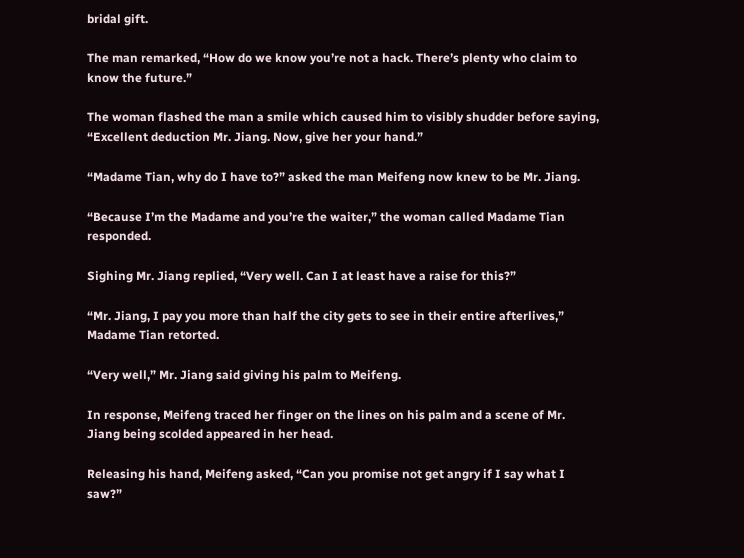bridal gift.

The man remarked, “How do we know you’re not a hack. There’s plenty who claim to know the future.”

The woman flashed the man a smile which caused him to visibly shudder before saying, “Excellent deduction Mr. Jiang. Now, give her your hand.”

“Madame Tian, why do I have to?” asked the man Meifeng now knew to be Mr. Jiang.

“Because I’m the Madame and you’re the waiter,” the woman called Madame Tian responded.

Sighing Mr. Jiang replied, “Very well. Can I at least have a raise for this?”

“Mr. Jiang, I pay you more than half the city gets to see in their entire afterlives,” Madame Tian retorted.

“Very well,” Mr. Jiang said giving his palm to Meifeng.

In response, Meifeng traced her finger on the lines on his palm and a scene of Mr. Jiang being scolded appeared in her head.

Releasing his hand, Meifeng asked, “Can you promise not get angry if I say what I saw?”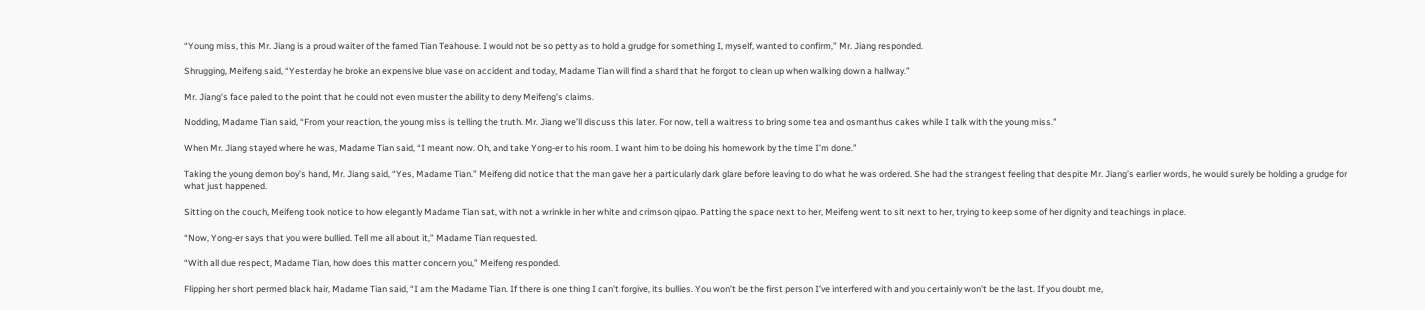“Young miss, this Mr. Jiang is a proud waiter of the famed Tian Teahouse. I would not be so petty as to hold a grudge for something I, myself, wanted to confirm,” Mr. Jiang responded.

Shrugging, Meifeng said, “Yesterday he broke an expensive blue vase on accident and today, Madame Tian will find a shard that he forgot to clean up when walking down a hallway.”

Mr. Jiang’s face paled to the point that he could not even muster the ability to deny Meifeng’s claims.

Nodding, Madame Tian said, “From your reaction, the young miss is telling the truth. Mr. Jiang we’ll discuss this later. For now, tell a waitress to bring some tea and osmanthus cakes while I talk with the young miss.”

When Mr. Jiang stayed where he was, Madame Tian said, “I meant now. Oh, and take Yong-er to his room. I want him to be doing his homework by the time I’m done.”

Taking the young demon boy’s hand, Mr. Jiang said, “Yes, Madame Tian.” Meifeng did notice that the man gave her a particularly dark glare before leaving to do what he was ordered. She had the strangest feeling that despite Mr. Jiang’s earlier words, he would surely be holding a grudge for what just happened.

Sitting on the couch, Meifeng took notice to how elegantly Madame Tian sat, with not a wrinkle in her white and crimson qipao. Patting the space next to her, Meifeng went to sit next to her, trying to keep some of her dignity and teachings in place.

“Now, Yong-er says that you were bullied. Tell me all about it,” Madame Tian requested.

“With all due respect, Madame Tian, how does this matter concern you,” Meifeng responded.

Flipping her short permed black hair, Madame Tian said, “I am the Madame Tian. If there is one thing I can’t forgive, its bullies. You won’t be the first person I’ve interfered with and you certainly won’t be the last. If you doubt me,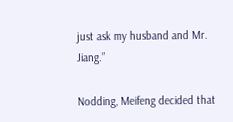just ask my husband and Mr. Jiang.”

Nodding, Meifeng decided that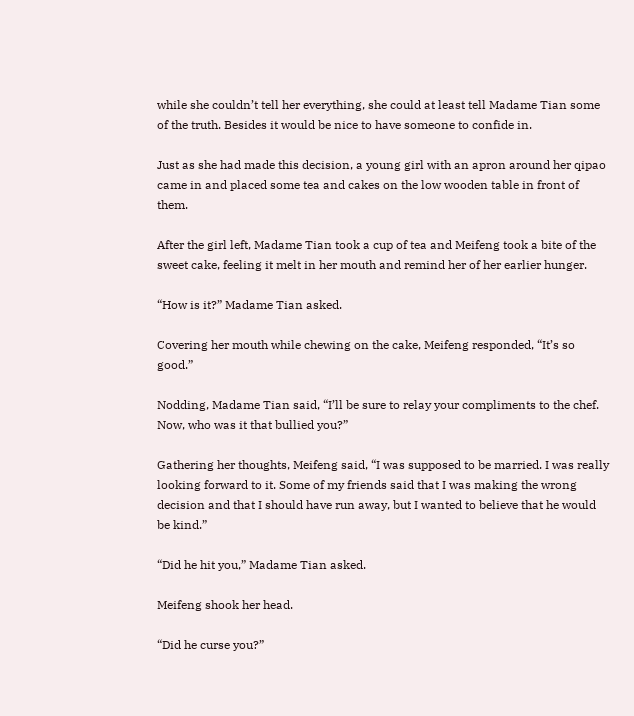while she couldn’t tell her everything, she could at least tell Madame Tian some of the truth. Besides it would be nice to have someone to confide in.

Just as she had made this decision, a young girl with an apron around her qipao came in and placed some tea and cakes on the low wooden table in front of them.

After the girl left, Madame Tian took a cup of tea and Meifeng took a bite of the sweet cake, feeling it melt in her mouth and remind her of her earlier hunger.

“How is it?” Madame Tian asked.

Covering her mouth while chewing on the cake, Meifeng responded, “It’s so good.”

Nodding, Madame Tian said, “I’ll be sure to relay your compliments to the chef. Now, who was it that bullied you?”

Gathering her thoughts, Meifeng said, “I was supposed to be married. I was really looking forward to it. Some of my friends said that I was making the wrong decision and that I should have run away, but I wanted to believe that he would be kind.”

“Did he hit you,” Madame Tian asked.

Meifeng shook her head.

“Did he curse you?”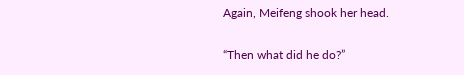Again, Meifeng shook her head.

“Then what did he do?”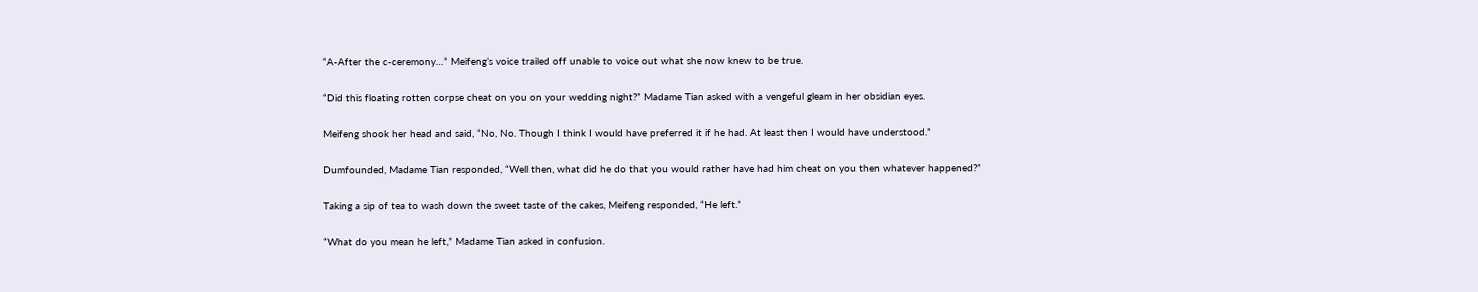“A-After the c-ceremony…” Meifeng’s voice trailed off unable to voice out what she now knew to be true.

“Did this floating rotten corpse cheat on you on your wedding night?” Madame Tian asked with a vengeful gleam in her obsidian eyes.

Meifeng shook her head and said, “No, No. Though I think I would have preferred it if he had. At least then I would have understood.”

Dumfounded, Madame Tian responded, “Well then, what did he do that you would rather have had him cheat on you then whatever happened?”

Taking a sip of tea to wash down the sweet taste of the cakes, Meifeng responded, “He left.”

“What do you mean he left,” Madame Tian asked in confusion.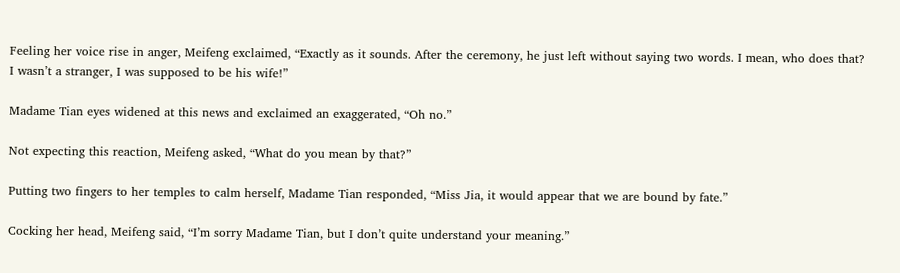Feeling her voice rise in anger, Meifeng exclaimed, “Exactly as it sounds. After the ceremony, he just left without saying two words. I mean, who does that? I wasn’t a stranger, I was supposed to be his wife!”

Madame Tian eyes widened at this news and exclaimed an exaggerated, “Oh no.”

Not expecting this reaction, Meifeng asked, “What do you mean by that?”

Putting two fingers to her temples to calm herself, Madame Tian responded, “Miss Jia, it would appear that we are bound by fate.”

Cocking her head, Meifeng said, “I’m sorry Madame Tian, but I don’t quite understand your meaning.”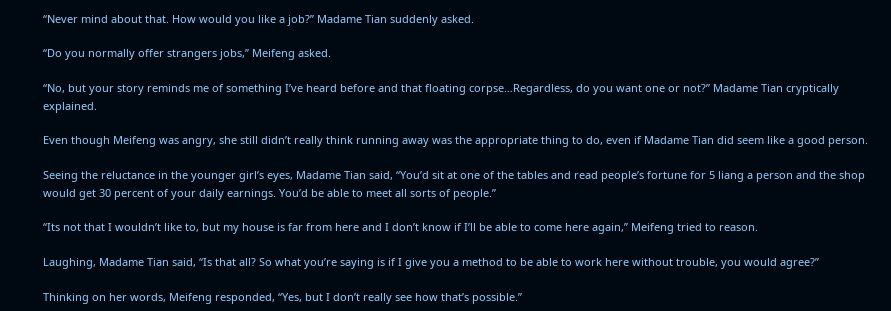“Never mind about that. How would you like a job?” Madame Tian suddenly asked.

“Do you normally offer strangers jobs,” Meifeng asked.

“No, but your story reminds me of something I’ve heard before and that floating corpse…Regardless, do you want one or not?” Madame Tian cryptically explained.

Even though Meifeng was angry, she still didn’t really think running away was the appropriate thing to do, even if Madame Tian did seem like a good person.

Seeing the reluctance in the younger girl’s eyes, Madame Tian said, “You’d sit at one of the tables and read people’s fortune for 5 liang a person and the shop would get 30 percent of your daily earnings. You’d be able to meet all sorts of people.”

“Its not that I wouldn’t like to, but my house is far from here and I don’t know if I’ll be able to come here again,” Meifeng tried to reason.

Laughing, Madame Tian said, “Is that all? So what you’re saying is if I give you a method to be able to work here without trouble, you would agree?”

Thinking on her words, Meifeng responded, “Yes, but I don’t really see how that’s possible.”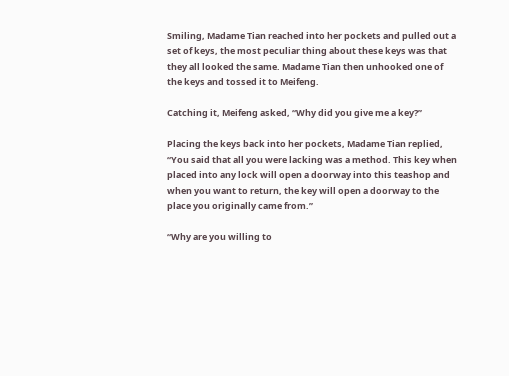Smiling, Madame Tian reached into her pockets and pulled out a set of keys, the most peculiar thing about these keys was that they all looked the same. Madame Tian then unhooked one of the keys and tossed it to Meifeng.

Catching it, Meifeng asked, “Why did you give me a key?”

Placing the keys back into her pockets, Madame Tian replied, “You said that all you were lacking was a method. This key when placed into any lock will open a doorway into this teashop and when you want to return, the key will open a doorway to the place you originally came from.”

“Why are you willing to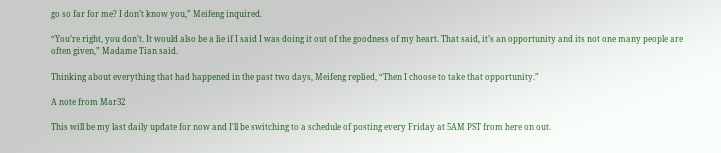go so far for me? I don’t know you,” Meifeng inquired.

“You’re right, you don’t. It would also be a lie if I said I was doing it out of the goodness of my heart. That said, it’s an opportunity and its not one many people are often given,” Madame Tian said.

Thinking about everything that had happened in the past two days, Meifeng replied, “Then I choose to take that opportunity.”

A note from Mar32

This will be my last daily update for now and I'll be switching to a schedule of posting every Friday at 5AM PST from here on out.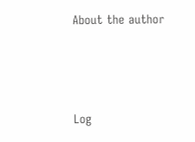About the author



Log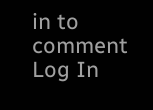in to comment
Log In